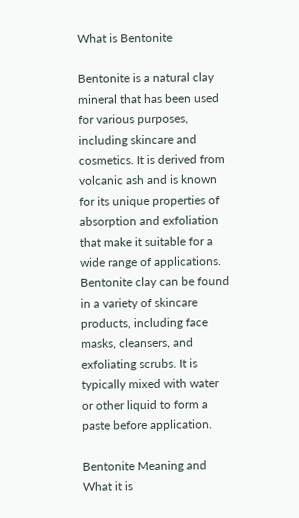What is Bentonite

Bentonite is a natural clay mineral that has been used for various purposes, including skincare and cosmetics. It is derived from volcanic ash and is known for its unique properties of absorption and exfoliation that make it suitable for a wide range of applications. Bentonite clay can be found in a variety of skincare products, including face masks, cleansers, and exfoliating scrubs. It is typically mixed with water or other liquid to form a paste before application.

Bentonite Meaning and What it is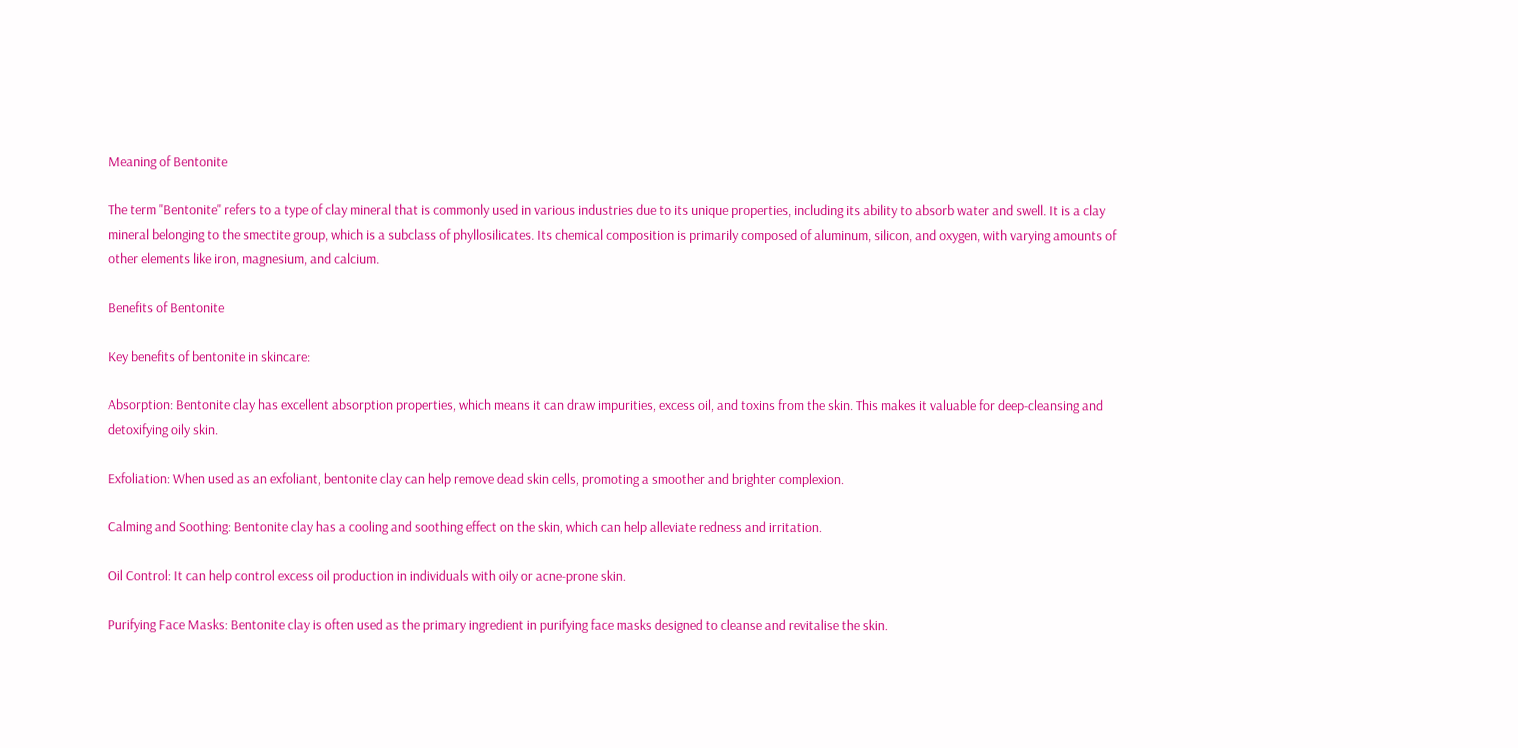Meaning of Bentonite

The term "Bentonite" refers to a type of clay mineral that is commonly used in various industries due to its unique properties, including its ability to absorb water and swell. It is a clay mineral belonging to the smectite group, which is a subclass of phyllosilicates. Its chemical composition is primarily composed of aluminum, silicon, and oxygen, with varying amounts of other elements like iron, magnesium, and calcium.

Benefits of Bentonite

Key benefits of bentonite in skincare:

Absorption: Bentonite clay has excellent absorption properties, which means it can draw impurities, excess oil, and toxins from the skin. This makes it valuable for deep-cleansing and detoxifying oily skin.

Exfoliation: When used as an exfoliant, bentonite clay can help remove dead skin cells, promoting a smoother and brighter complexion.

Calming and Soothing: Bentonite clay has a cooling and soothing effect on the skin, which can help alleviate redness and irritation.

Oil Control: It can help control excess oil production in individuals with oily or acne-prone skin.

Purifying Face Masks: Bentonite clay is often used as the primary ingredient in purifying face masks designed to cleanse and revitalise the skin.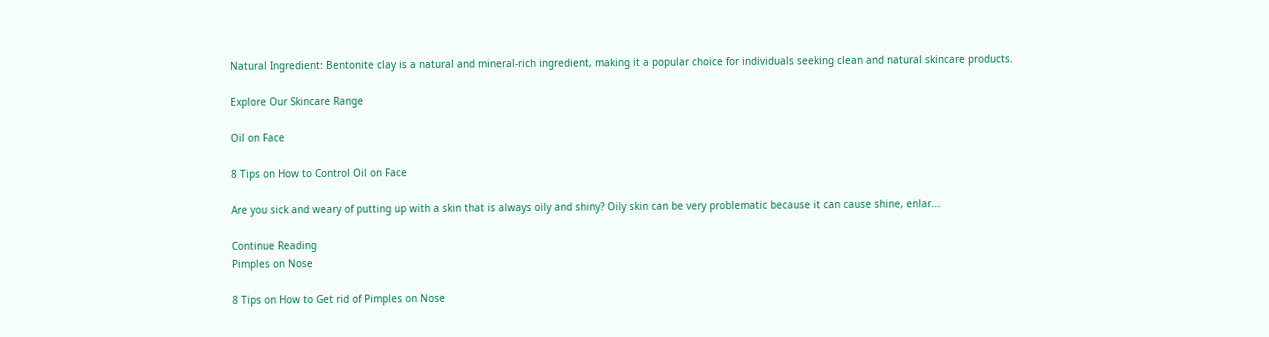Natural Ingredient: Bentonite clay is a natural and mineral-rich ingredient, making it a popular choice for individuals seeking clean and natural skincare products.

Explore Our Skincare Range

Oil on Face

8 Tips on How to Control Oil on Face

Are you sick and weary of putting up with a skin that is always oily and shiny? Oily skin can be very problematic because it can cause shine, enlar...

Continue Reading
Pimples on Nose

8 Tips on How to Get rid of Pimples on Nose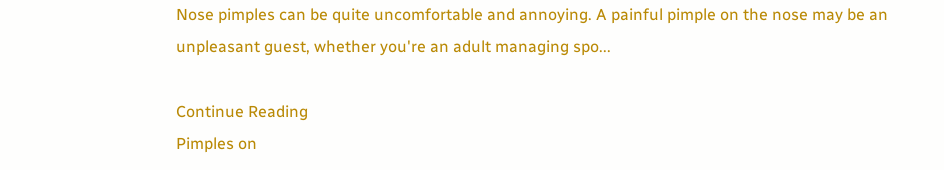Nose pimples can be quite uncomfortable and annoying. A painful pimple on the nose may be an unpleasant guest, whether you're an adult managing spo...

Continue Reading
Pimples on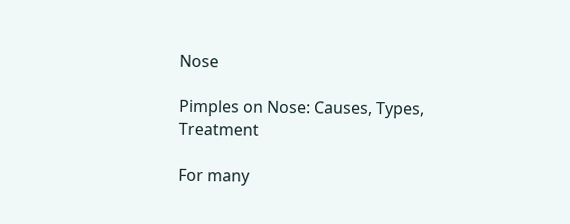Nose

Pimples on Nose: Causes, Types, Treatment

For many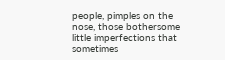people, pimples on the nose, those bothersome little imperfections that sometimes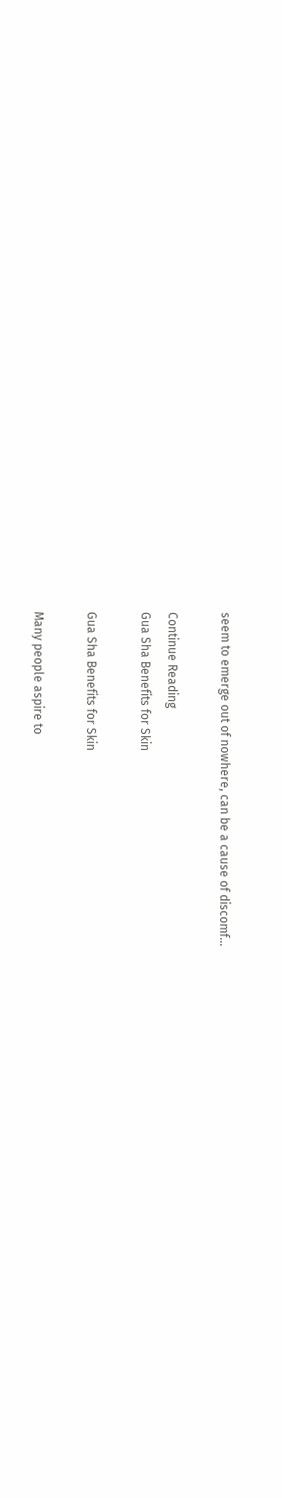seem to emerge out of nowhere, can be a cause of discomf...

Continue Reading
Gua Sha Benefits for Skin

Gua Sha Benefits for Skin

Many people aspire to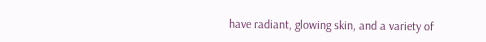have radiant, glowing skin, and a variety of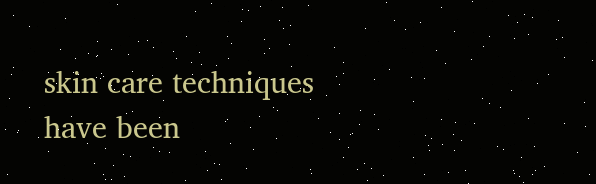skin care techniques have been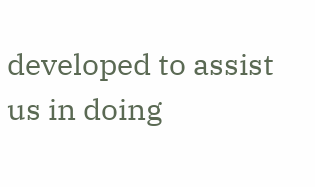developed to assist us in doing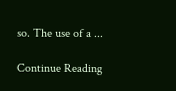so. The use of a ...

Continue Reading